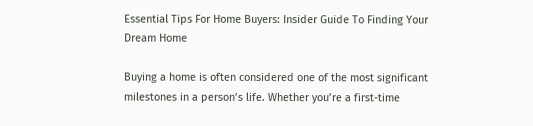Essential Tips For Home Buyers: Insider Guide To Finding Your Dream Home

Buying a home is often considered one of the most significant milestones in a person’s life. Whether you’re a first-time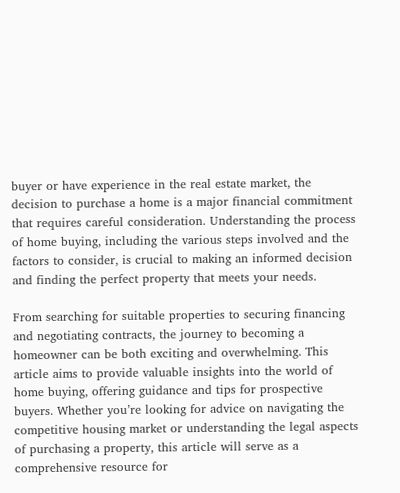buyer or have experience in the real estate market, the decision to purchase a home is a major financial commitment that requires careful consideration. Understanding the process of home buying, including the various steps involved and the factors to consider, is crucial to making an informed decision and finding the perfect property that meets your needs.

From searching for suitable properties to securing financing and negotiating contracts, the journey to becoming a homeowner can be both exciting and overwhelming. This article aims to provide valuable insights into the world of home buying, offering guidance and tips for prospective buyers. Whether you’re looking for advice on navigating the competitive housing market or understanding the legal aspects of purchasing a property, this article will serve as a comprehensive resource for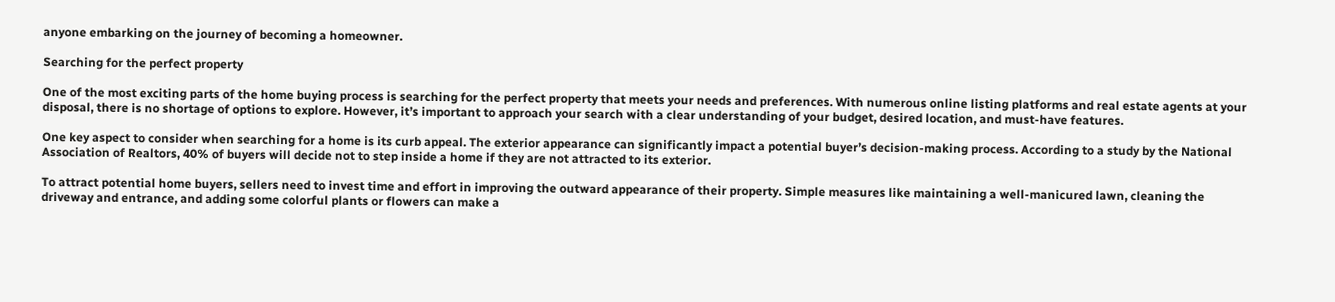anyone embarking on the journey of becoming a homeowner.

Searching for the perfect property

One of the most exciting parts of the home buying process is searching for the perfect property that meets your needs and preferences. With numerous online listing platforms and real estate agents at your disposal, there is no shortage of options to explore. However, it’s important to approach your search with a clear understanding of your budget, desired location, and must-have features.

One key aspect to consider when searching for a home is its curb appeal. The exterior appearance can significantly impact a potential buyer’s decision-making process. According to a study by the National Association of Realtors, 40% of buyers will decide not to step inside a home if they are not attracted to its exterior.

To attract potential home buyers, sellers need to invest time and effort in improving the outward appearance of their property. Simple measures like maintaining a well-manicured lawn, cleaning the driveway and entrance, and adding some colorful plants or flowers can make a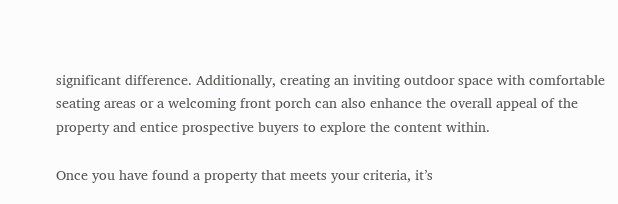significant difference. Additionally, creating an inviting outdoor space with comfortable seating areas or a welcoming front porch can also enhance the overall appeal of the property and entice prospective buyers to explore the content within.

Once you have found a property that meets your criteria, it’s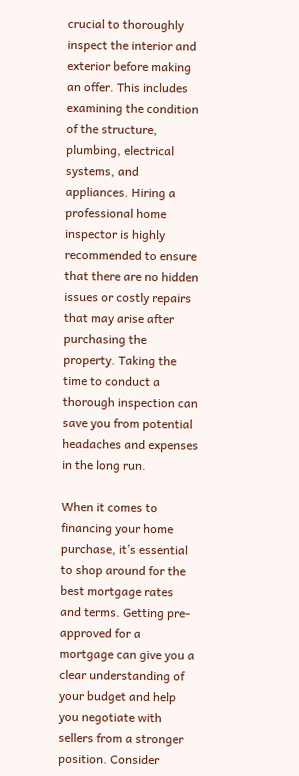crucial to thoroughly inspect the interior and exterior before making an offer. This includes examining the condition of the structure, plumbing, electrical systems, and appliances. Hiring a professional home inspector is highly recommended to ensure that there are no hidden issues or costly repairs that may arise after purchasing the property. Taking the time to conduct a thorough inspection can save you from potential headaches and expenses in the long run.

When it comes to financing your home purchase, it’s essential to shop around for the best mortgage rates and terms. Getting pre-approved for a mortgage can give you a clear understanding of your budget and help you negotiate with sellers from a stronger position. Consider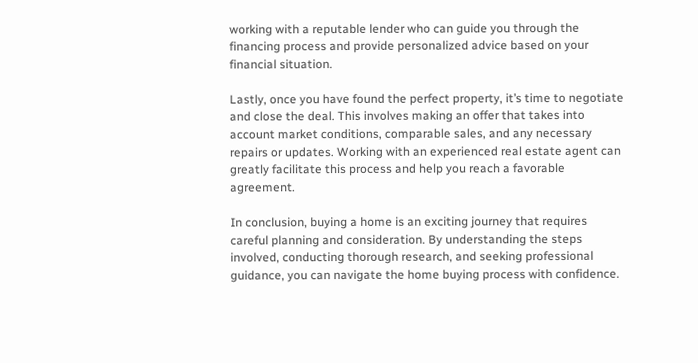working with a reputable lender who can guide you through the financing process and provide personalized advice based on your financial situation.

Lastly, once you have found the perfect property, it’s time to negotiate and close the deal. This involves making an offer that takes into account market conditions, comparable sales, and any necessary repairs or updates. Working with an experienced real estate agent can greatly facilitate this process and help you reach a favorable agreement.

In conclusion, buying a home is an exciting journey that requires careful planning and consideration. By understanding the steps involved, conducting thorough research, and seeking professional guidance, you can navigate the home buying process with confidence.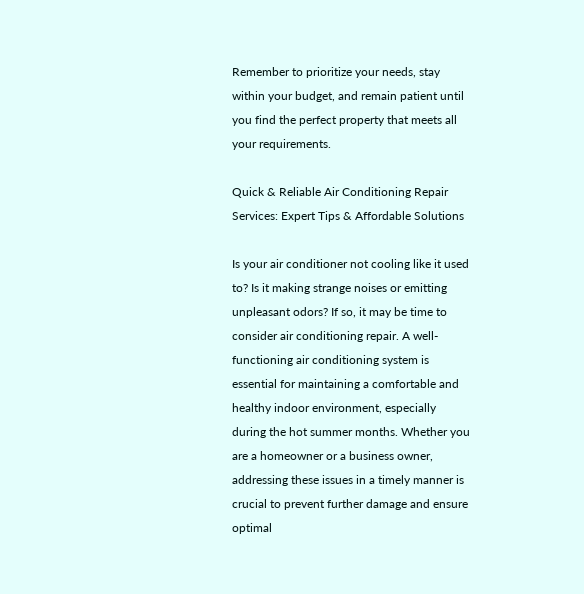Remember to prioritize your needs, stay within your budget, and remain patient until you find the perfect property that meets all your requirements.

Quick & Reliable Air Conditioning Repair Services: Expert Tips & Affordable Solutions

Is your air conditioner not cooling like it used to? Is it making strange noises or emitting unpleasant odors? If so, it may be time to consider air conditioning repair. A well-functioning air conditioning system is essential for maintaining a comfortable and healthy indoor environment, especially during the hot summer months. Whether you are a homeowner or a business owner, addressing these issues in a timely manner is crucial to prevent further damage and ensure optimal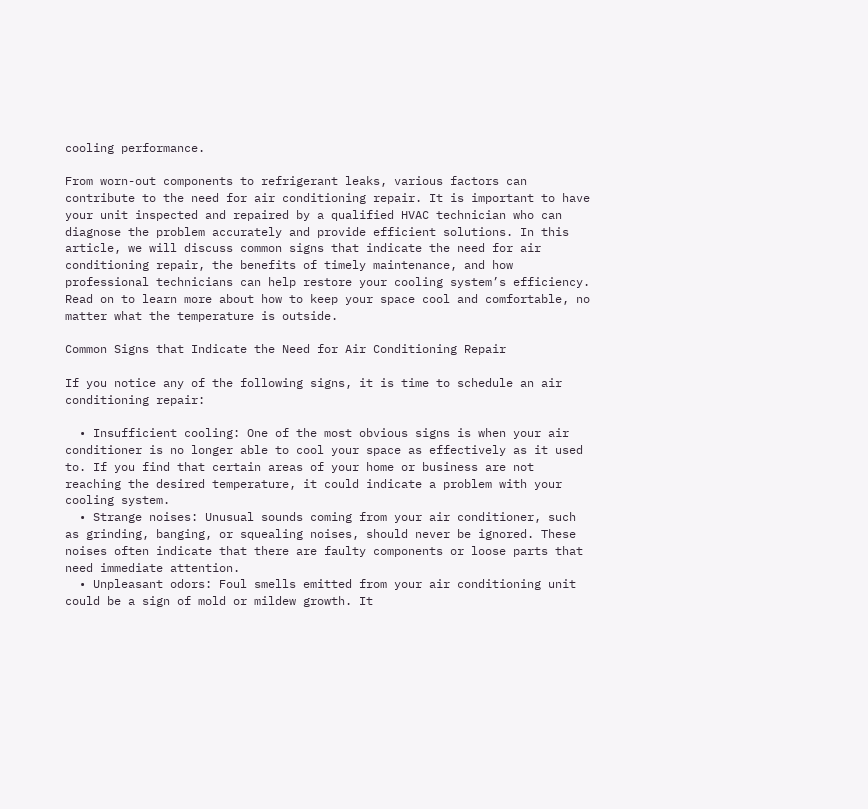cooling performance.

From worn-out components to refrigerant leaks, various factors can contribute to the need for air conditioning repair. It is important to have your unit inspected and repaired by a qualified HVAC technician who can diagnose the problem accurately and provide efficient solutions. In this article, we will discuss common signs that indicate the need for air conditioning repair, the benefits of timely maintenance, and how professional technicians can help restore your cooling system’s efficiency. Read on to learn more about how to keep your space cool and comfortable, no matter what the temperature is outside.

Common Signs that Indicate the Need for Air Conditioning Repair

If you notice any of the following signs, it is time to schedule an air conditioning repair:

  • Insufficient cooling: One of the most obvious signs is when your air conditioner is no longer able to cool your space as effectively as it used to. If you find that certain areas of your home or business are not reaching the desired temperature, it could indicate a problem with your cooling system.
  • Strange noises: Unusual sounds coming from your air conditioner, such as grinding, banging, or squealing noises, should never be ignored. These noises often indicate that there are faulty components or loose parts that need immediate attention.
  • Unpleasant odors: Foul smells emitted from your air conditioning unit could be a sign of mold or mildew growth. It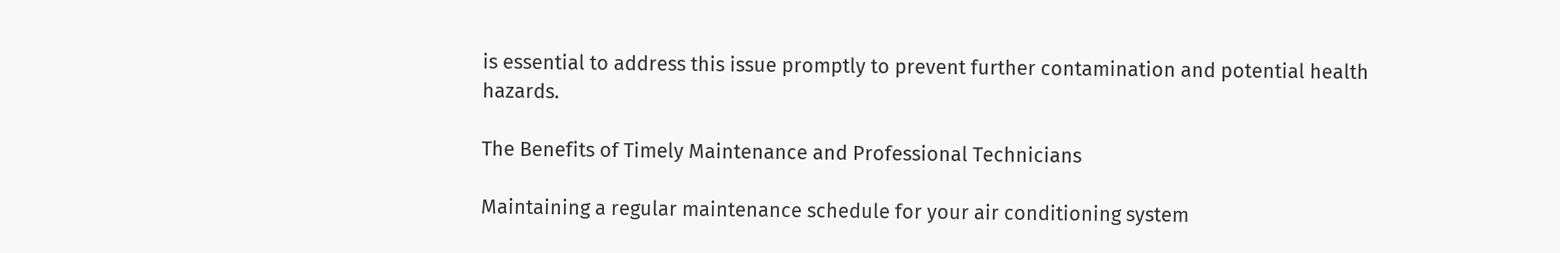is essential to address this issue promptly to prevent further contamination and potential health hazards.

The Benefits of Timely Maintenance and Professional Technicians

Maintaining a regular maintenance schedule for your air conditioning system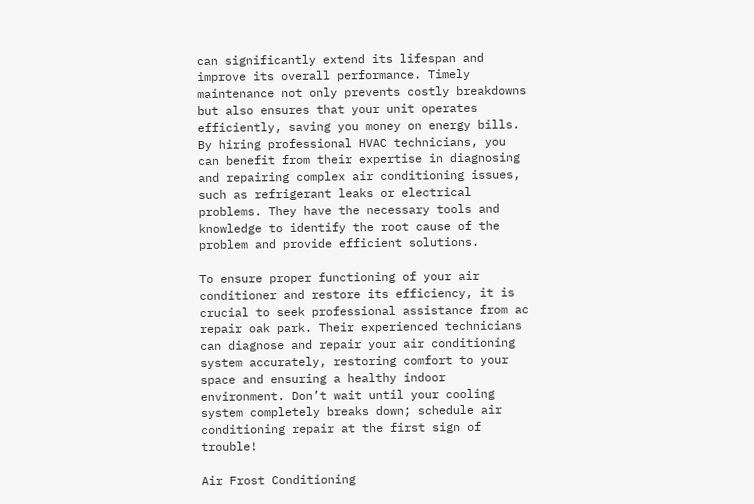can significantly extend its lifespan and improve its overall performance. Timely maintenance not only prevents costly breakdowns but also ensures that your unit operates efficiently, saving you money on energy bills. By hiring professional HVAC technicians, you can benefit from their expertise in diagnosing and repairing complex air conditioning issues, such as refrigerant leaks or electrical problems. They have the necessary tools and knowledge to identify the root cause of the problem and provide efficient solutions.

To ensure proper functioning of your air conditioner and restore its efficiency, it is crucial to seek professional assistance from ac repair oak park. Their experienced technicians can diagnose and repair your air conditioning system accurately, restoring comfort to your space and ensuring a healthy indoor environment. Don’t wait until your cooling system completely breaks down; schedule air conditioning repair at the first sign of trouble!

Air Frost Conditioning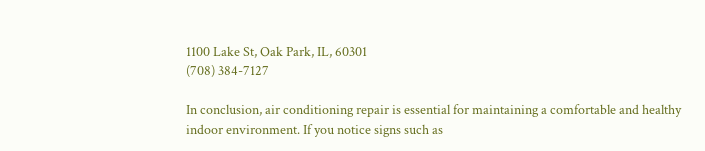1100 Lake St, Oak Park, IL, 60301
(708) 384-7127

In conclusion, air conditioning repair is essential for maintaining a comfortable and healthy indoor environment. If you notice signs such as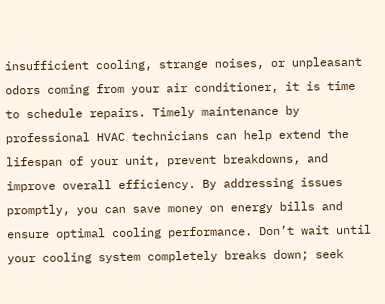insufficient cooling, strange noises, or unpleasant odors coming from your air conditioner, it is time to schedule repairs. Timely maintenance by professional HVAC technicians can help extend the lifespan of your unit, prevent breakdowns, and improve overall efficiency. By addressing issues promptly, you can save money on energy bills and ensure optimal cooling performance. Don’t wait until your cooling system completely breaks down; seek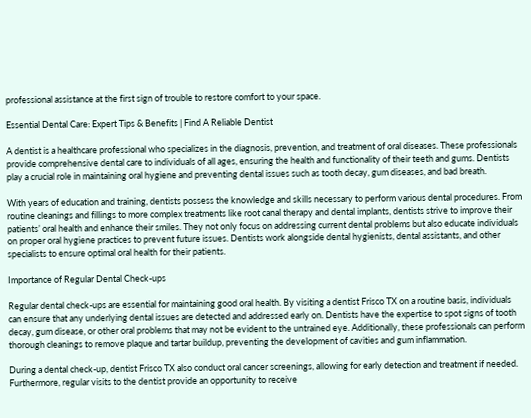professional assistance at the first sign of trouble to restore comfort to your space.

Essential Dental Care: Expert Tips & Benefits | Find A Reliable Dentist

A dentist is a healthcare professional who specializes in the diagnosis, prevention, and treatment of oral diseases. These professionals provide comprehensive dental care to individuals of all ages, ensuring the health and functionality of their teeth and gums. Dentists play a crucial role in maintaining oral hygiene and preventing dental issues such as tooth decay, gum diseases, and bad breath.

With years of education and training, dentists possess the knowledge and skills necessary to perform various dental procedures. From routine cleanings and fillings to more complex treatments like root canal therapy and dental implants, dentists strive to improve their patients’ oral health and enhance their smiles. They not only focus on addressing current dental problems but also educate individuals on proper oral hygiene practices to prevent future issues. Dentists work alongside dental hygienists, dental assistants, and other specialists to ensure optimal oral health for their patients.

Importance of Regular Dental Check-ups

Regular dental check-ups are essential for maintaining good oral health. By visiting a dentist Frisco TX on a routine basis, individuals can ensure that any underlying dental issues are detected and addressed early on. Dentists have the expertise to spot signs of tooth decay, gum disease, or other oral problems that may not be evident to the untrained eye. Additionally, these professionals can perform thorough cleanings to remove plaque and tartar buildup, preventing the development of cavities and gum inflammation.

During a dental check-up, dentist Frisco TX also conduct oral cancer screenings, allowing for early detection and treatment if needed. Furthermore, regular visits to the dentist provide an opportunity to receive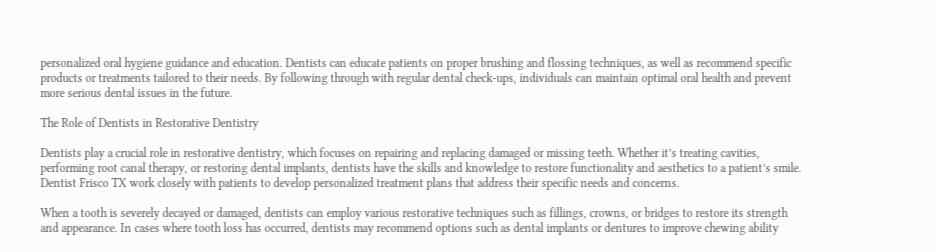personalized oral hygiene guidance and education. Dentists can educate patients on proper brushing and flossing techniques, as well as recommend specific products or treatments tailored to their needs. By following through with regular dental check-ups, individuals can maintain optimal oral health and prevent more serious dental issues in the future.

The Role of Dentists in Restorative Dentistry

Dentists play a crucial role in restorative dentistry, which focuses on repairing and replacing damaged or missing teeth. Whether it’s treating cavities, performing root canal therapy, or restoring dental implants, dentists have the skills and knowledge to restore functionality and aesthetics to a patient’s smile. Dentist Frisco TX work closely with patients to develop personalized treatment plans that address their specific needs and concerns.

When a tooth is severely decayed or damaged, dentists can employ various restorative techniques such as fillings, crowns, or bridges to restore its strength and appearance. In cases where tooth loss has occurred, dentists may recommend options such as dental implants or dentures to improve chewing ability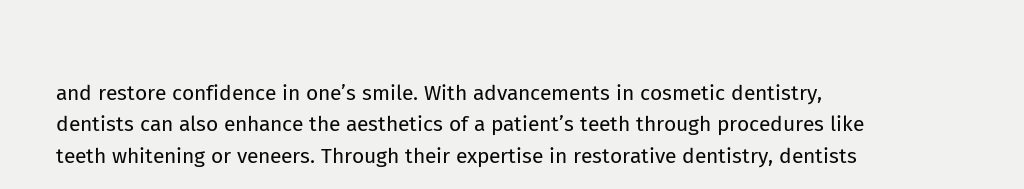and restore confidence in one’s smile. With advancements in cosmetic dentistry, dentists can also enhance the aesthetics of a patient’s teeth through procedures like teeth whitening or veneers. Through their expertise in restorative dentistry, dentists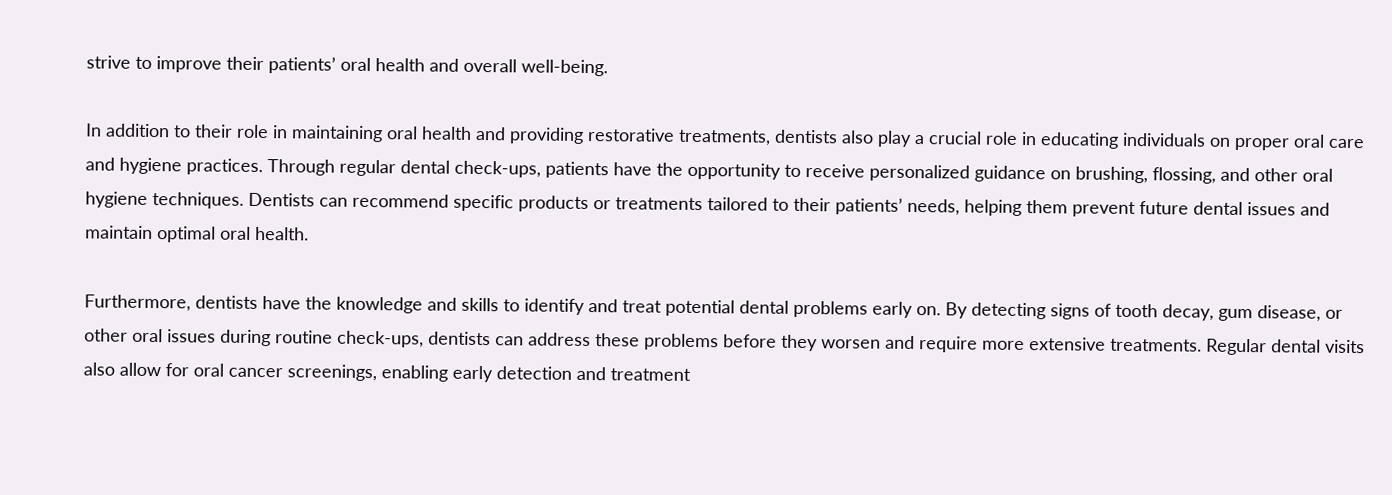strive to improve their patients’ oral health and overall well-being.

In addition to their role in maintaining oral health and providing restorative treatments, dentists also play a crucial role in educating individuals on proper oral care and hygiene practices. Through regular dental check-ups, patients have the opportunity to receive personalized guidance on brushing, flossing, and other oral hygiene techniques. Dentists can recommend specific products or treatments tailored to their patients’ needs, helping them prevent future dental issues and maintain optimal oral health.

Furthermore, dentists have the knowledge and skills to identify and treat potential dental problems early on. By detecting signs of tooth decay, gum disease, or other oral issues during routine check-ups, dentists can address these problems before they worsen and require more extensive treatments. Regular dental visits also allow for oral cancer screenings, enabling early detection and treatment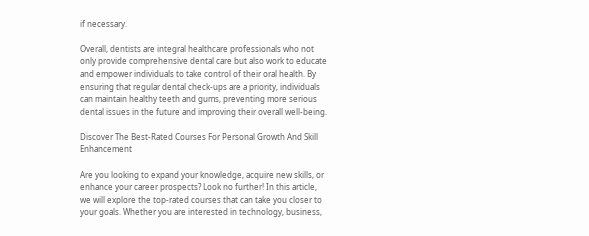if necessary.

Overall, dentists are integral healthcare professionals who not only provide comprehensive dental care but also work to educate and empower individuals to take control of their oral health. By ensuring that regular dental check-ups are a priority, individuals can maintain healthy teeth and gums, preventing more serious dental issues in the future and improving their overall well-being.

Discover The Best-Rated Courses For Personal Growth And Skill Enhancement

Are you looking to expand your knowledge, acquire new skills, or enhance your career prospects? Look no further! In this article, we will explore the top-rated courses that can take you closer to your goals. Whether you are interested in technology, business,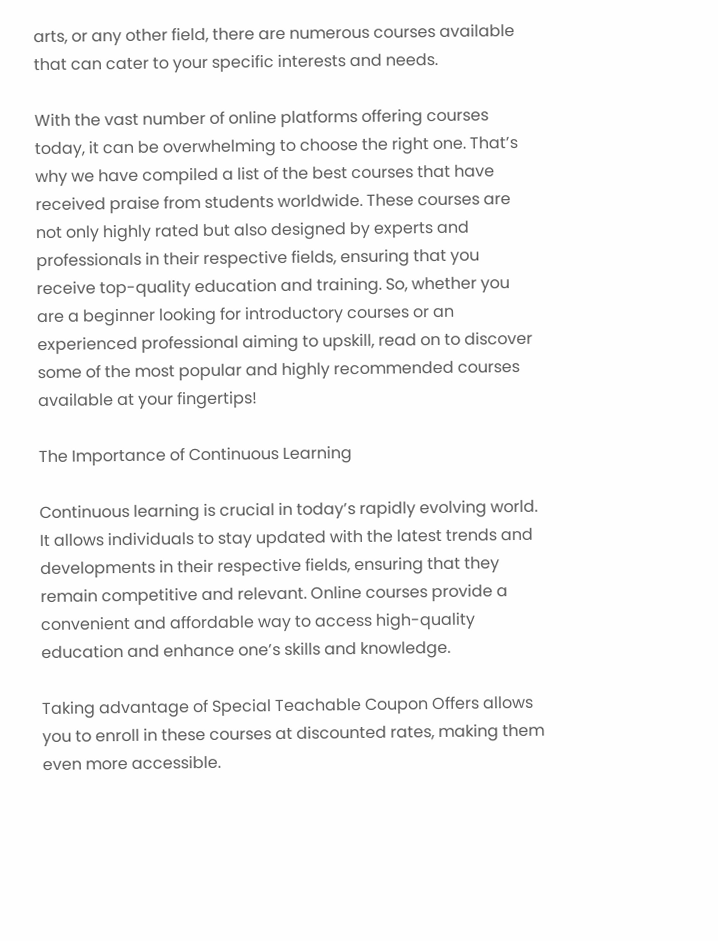arts, or any other field, there are numerous courses available that can cater to your specific interests and needs.

With the vast number of online platforms offering courses today, it can be overwhelming to choose the right one. That’s why we have compiled a list of the best courses that have received praise from students worldwide. These courses are not only highly rated but also designed by experts and professionals in their respective fields, ensuring that you receive top-quality education and training. So, whether you are a beginner looking for introductory courses or an experienced professional aiming to upskill, read on to discover some of the most popular and highly recommended courses available at your fingertips!

The Importance of Continuous Learning

Continuous learning is crucial in today’s rapidly evolving world. It allows individuals to stay updated with the latest trends and developments in their respective fields, ensuring that they remain competitive and relevant. Online courses provide a convenient and affordable way to access high-quality education and enhance one’s skills and knowledge.

Taking advantage of Special Teachable Coupon Offers allows you to enroll in these courses at discounted rates, making them even more accessible.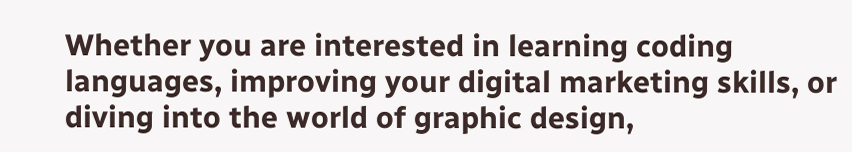Whether you are interested in learning coding languages, improving your digital marketing skills, or diving into the world of graphic design,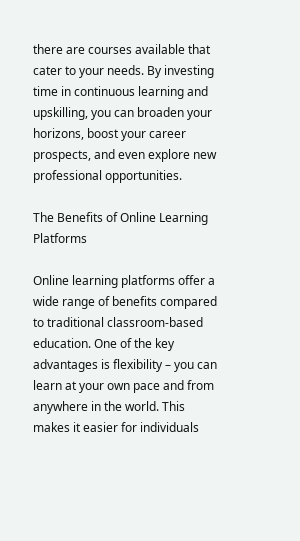there are courses available that cater to your needs. By investing time in continuous learning and upskilling, you can broaden your horizons, boost your career prospects, and even explore new professional opportunities.

The Benefits of Online Learning Platforms

Online learning platforms offer a wide range of benefits compared to traditional classroom-based education. One of the key advantages is flexibility – you can learn at your own pace and from anywhere in the world. This makes it easier for individuals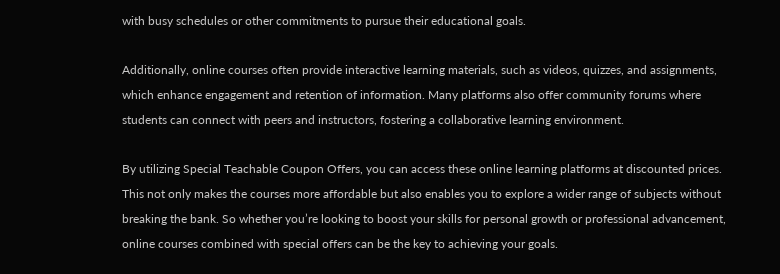with busy schedules or other commitments to pursue their educational goals.

Additionally, online courses often provide interactive learning materials, such as videos, quizzes, and assignments, which enhance engagement and retention of information. Many platforms also offer community forums where students can connect with peers and instructors, fostering a collaborative learning environment.

By utilizing Special Teachable Coupon Offers, you can access these online learning platforms at discounted prices. This not only makes the courses more affordable but also enables you to explore a wider range of subjects without breaking the bank. So whether you’re looking to boost your skills for personal growth or professional advancement, online courses combined with special offers can be the key to achieving your goals.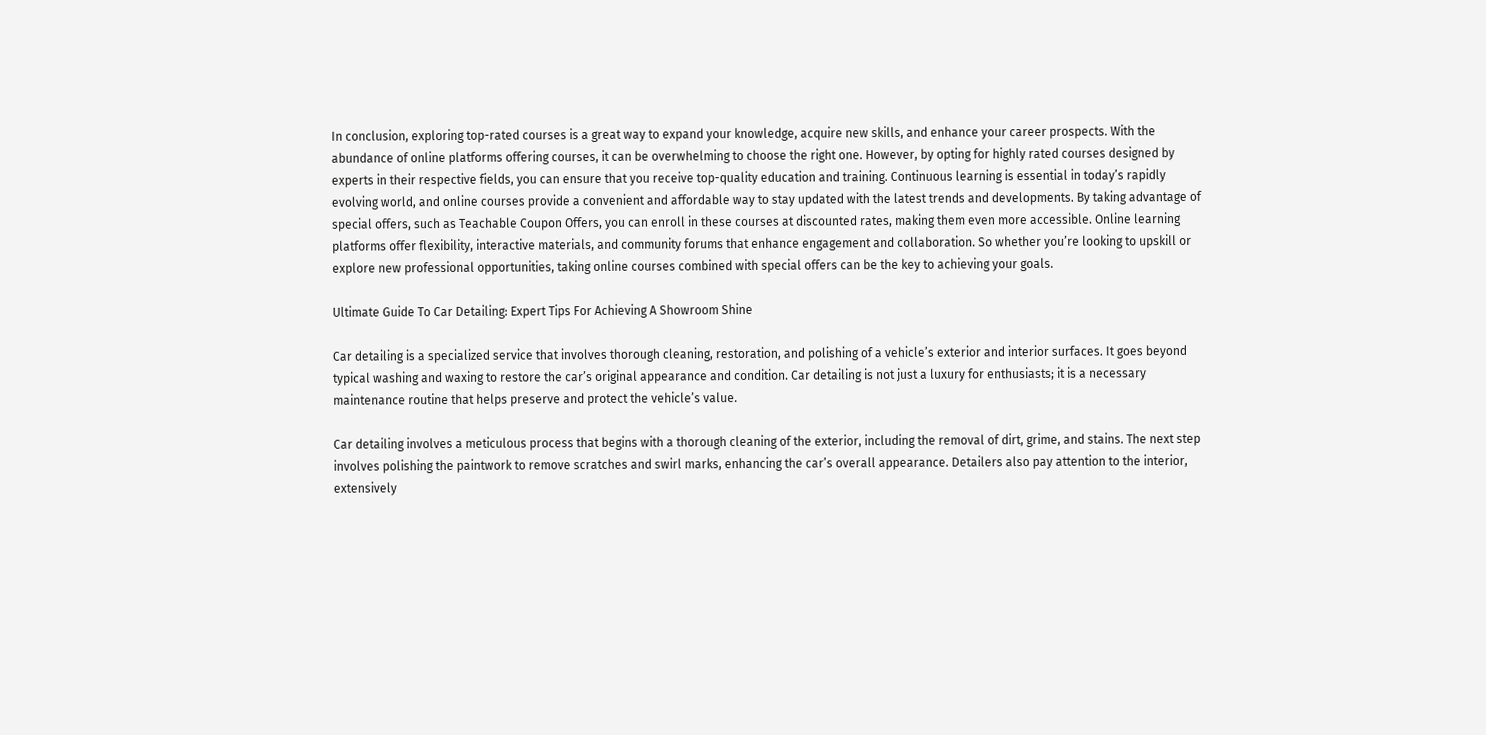In conclusion, exploring top-rated courses is a great way to expand your knowledge, acquire new skills, and enhance your career prospects. With the abundance of online platforms offering courses, it can be overwhelming to choose the right one. However, by opting for highly rated courses designed by experts in their respective fields, you can ensure that you receive top-quality education and training. Continuous learning is essential in today’s rapidly evolving world, and online courses provide a convenient and affordable way to stay updated with the latest trends and developments. By taking advantage of special offers, such as Teachable Coupon Offers, you can enroll in these courses at discounted rates, making them even more accessible. Online learning platforms offer flexibility, interactive materials, and community forums that enhance engagement and collaboration. So whether you’re looking to upskill or explore new professional opportunities, taking online courses combined with special offers can be the key to achieving your goals.

Ultimate Guide To Car Detailing: Expert Tips For Achieving A Showroom Shine

Car detailing is a specialized service that involves thorough cleaning, restoration, and polishing of a vehicle’s exterior and interior surfaces. It goes beyond typical washing and waxing to restore the car’s original appearance and condition. Car detailing is not just a luxury for enthusiasts; it is a necessary maintenance routine that helps preserve and protect the vehicle’s value.

Car detailing involves a meticulous process that begins with a thorough cleaning of the exterior, including the removal of dirt, grime, and stains. The next step involves polishing the paintwork to remove scratches and swirl marks, enhancing the car’s overall appearance. Detailers also pay attention to the interior, extensively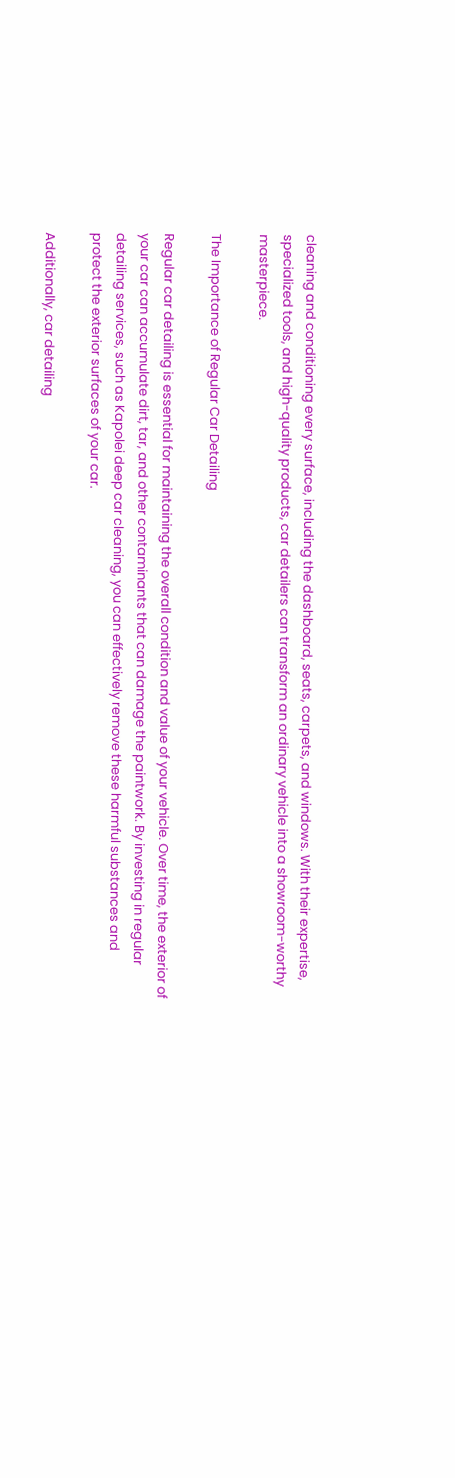cleaning and conditioning every surface, including the dashboard, seats, carpets, and windows. With their expertise, specialized tools, and high-quality products, car detailers can transform an ordinary vehicle into a showroom-worthy masterpiece.

The Importance of Regular Car Detailing

Regular car detailing is essential for maintaining the overall condition and value of your vehicle. Over time, the exterior of your car can accumulate dirt, tar, and other contaminants that can damage the paintwork. By investing in regular detailing services, such as Kapolei deep car cleaning, you can effectively remove these harmful substances and protect the exterior surfaces of your car.

Additionally, car detailing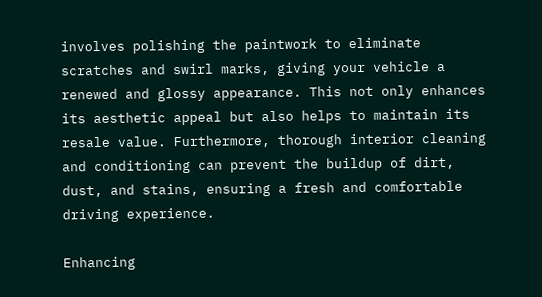involves polishing the paintwork to eliminate scratches and swirl marks, giving your vehicle a renewed and glossy appearance. This not only enhances its aesthetic appeal but also helps to maintain its resale value. Furthermore, thorough interior cleaning and conditioning can prevent the buildup of dirt, dust, and stains, ensuring a fresh and comfortable driving experience.

Enhancing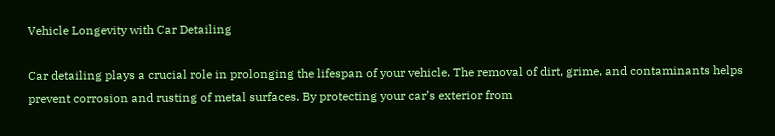Vehicle Longevity with Car Detailing

Car detailing plays a crucial role in prolonging the lifespan of your vehicle. The removal of dirt, grime, and contaminants helps prevent corrosion and rusting of metal surfaces. By protecting your car’s exterior from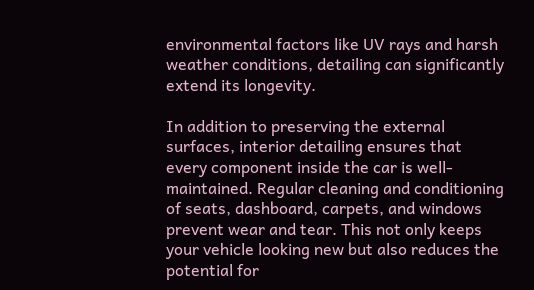environmental factors like UV rays and harsh weather conditions, detailing can significantly extend its longevity.

In addition to preserving the external surfaces, interior detailing ensures that every component inside the car is well-maintained. Regular cleaning and conditioning of seats, dashboard, carpets, and windows prevent wear and tear. This not only keeps your vehicle looking new but also reduces the potential for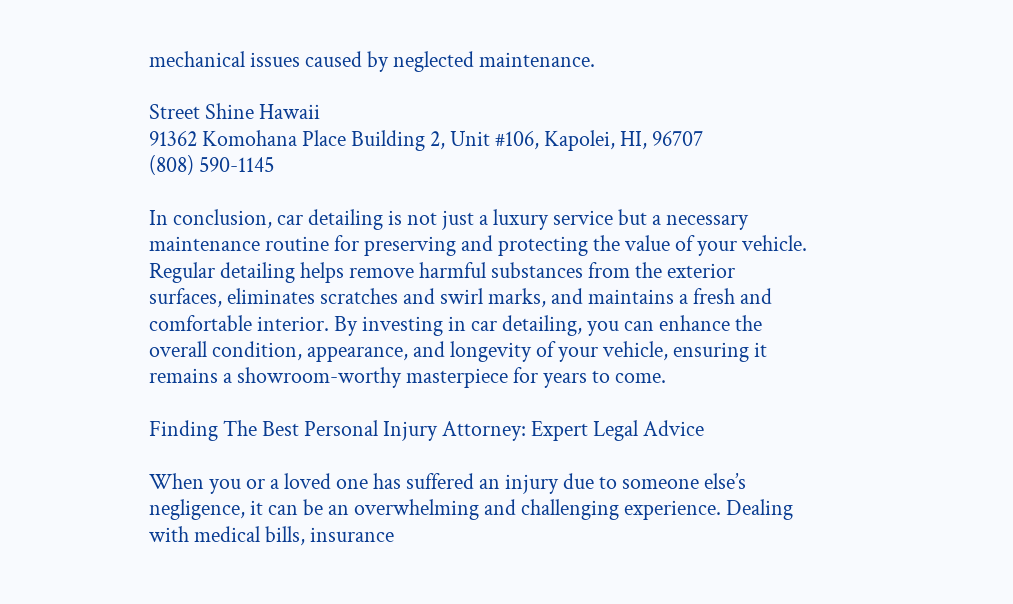mechanical issues caused by neglected maintenance.

Street Shine Hawaii
91362 Komohana Place Building 2, Unit #106, Kapolei, HI, 96707
(808) 590-1145

In conclusion, car detailing is not just a luxury service but a necessary maintenance routine for preserving and protecting the value of your vehicle. Regular detailing helps remove harmful substances from the exterior surfaces, eliminates scratches and swirl marks, and maintains a fresh and comfortable interior. By investing in car detailing, you can enhance the overall condition, appearance, and longevity of your vehicle, ensuring it remains a showroom-worthy masterpiece for years to come.

Finding The Best Personal Injury Attorney: Expert Legal Advice

When you or a loved one has suffered an injury due to someone else’s negligence, it can be an overwhelming and challenging experience. Dealing with medical bills, insurance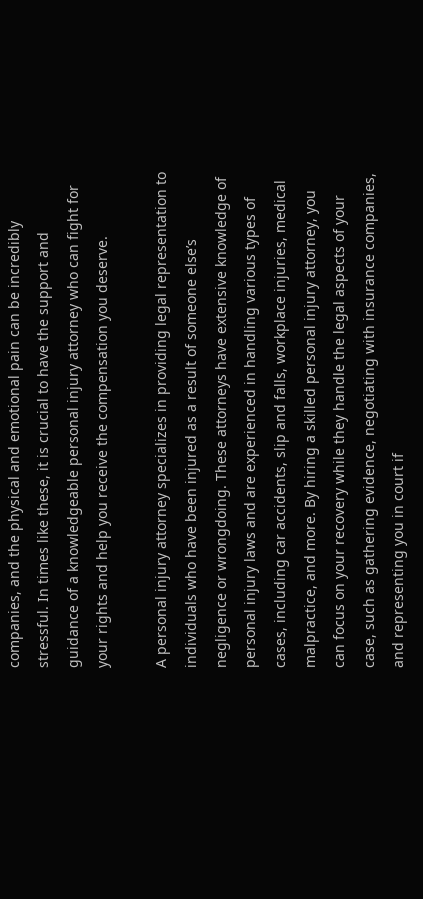companies, and the physical and emotional pain can be incredibly stressful. In times like these, it is crucial to have the support and guidance of a knowledgeable personal injury attorney who can fight for your rights and help you receive the compensation you deserve.

A personal injury attorney specializes in providing legal representation to individuals who have been injured as a result of someone else’s negligence or wrongdoing. These attorneys have extensive knowledge of personal injury laws and are experienced in handling various types of cases, including car accidents, slip and falls, workplace injuries, medical malpractice, and more. By hiring a skilled personal injury attorney, you can focus on your recovery while they handle the legal aspects of your case, such as gathering evidence, negotiating with insurance companies, and representing you in court if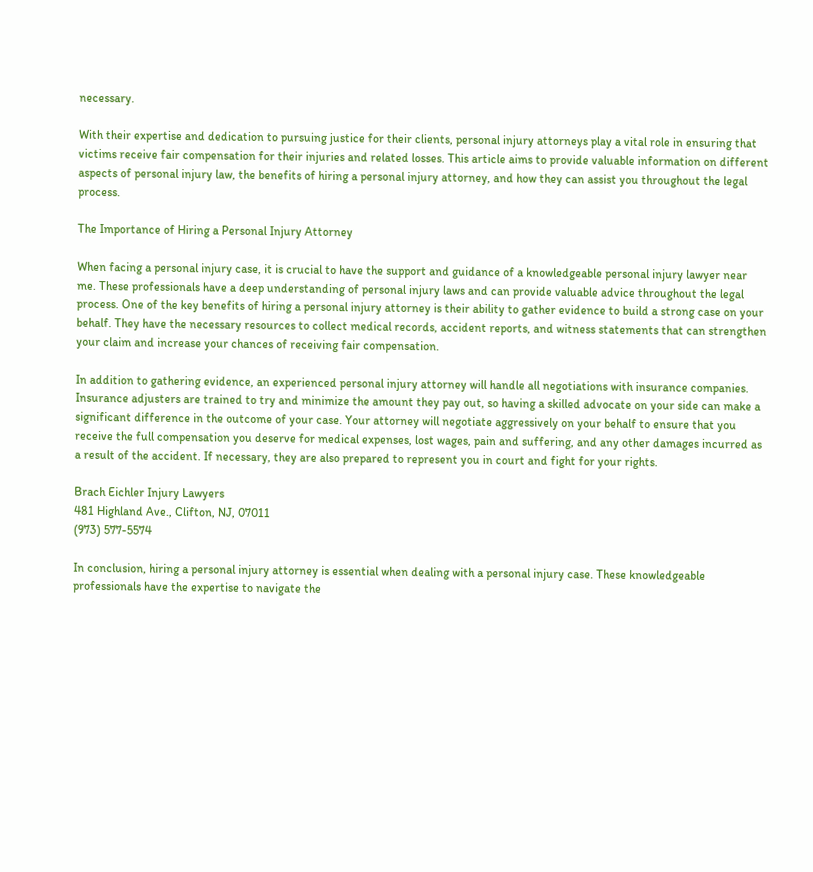necessary.

With their expertise and dedication to pursuing justice for their clients, personal injury attorneys play a vital role in ensuring that victims receive fair compensation for their injuries and related losses. This article aims to provide valuable information on different aspects of personal injury law, the benefits of hiring a personal injury attorney, and how they can assist you throughout the legal process.

The Importance of Hiring a Personal Injury Attorney

When facing a personal injury case, it is crucial to have the support and guidance of a knowledgeable personal injury lawyer near me. These professionals have a deep understanding of personal injury laws and can provide valuable advice throughout the legal process. One of the key benefits of hiring a personal injury attorney is their ability to gather evidence to build a strong case on your behalf. They have the necessary resources to collect medical records, accident reports, and witness statements that can strengthen your claim and increase your chances of receiving fair compensation.

In addition to gathering evidence, an experienced personal injury attorney will handle all negotiations with insurance companies. Insurance adjusters are trained to try and minimize the amount they pay out, so having a skilled advocate on your side can make a significant difference in the outcome of your case. Your attorney will negotiate aggressively on your behalf to ensure that you receive the full compensation you deserve for medical expenses, lost wages, pain and suffering, and any other damages incurred as a result of the accident. If necessary, they are also prepared to represent you in court and fight for your rights.

Brach Eichler Injury Lawyers
481 Highland Ave., Clifton, NJ, 07011
(973) 577-5574

In conclusion, hiring a personal injury attorney is essential when dealing with a personal injury case. These knowledgeable professionals have the expertise to navigate the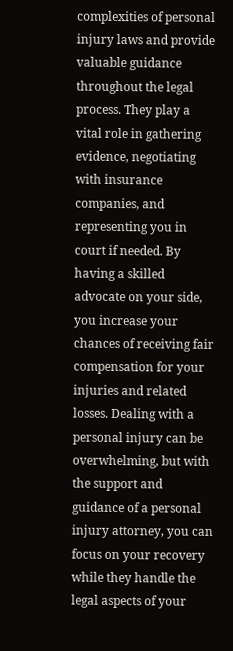complexities of personal injury laws and provide valuable guidance throughout the legal process. They play a vital role in gathering evidence, negotiating with insurance companies, and representing you in court if needed. By having a skilled advocate on your side, you increase your chances of receiving fair compensation for your injuries and related losses. Dealing with a personal injury can be overwhelming, but with the support and guidance of a personal injury attorney, you can focus on your recovery while they handle the legal aspects of your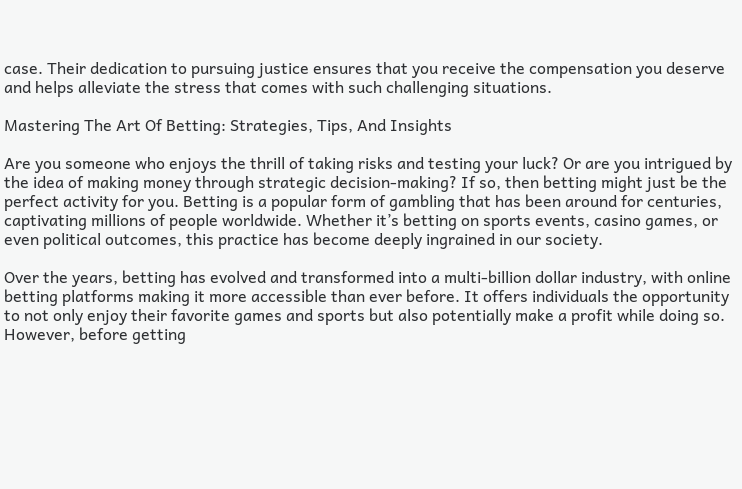case. Their dedication to pursuing justice ensures that you receive the compensation you deserve and helps alleviate the stress that comes with such challenging situations.

Mastering The Art Of Betting: Strategies, Tips, And Insights

Are you someone who enjoys the thrill of taking risks and testing your luck? Or are you intrigued by the idea of making money through strategic decision-making? If so, then betting might just be the perfect activity for you. Betting is a popular form of gambling that has been around for centuries, captivating millions of people worldwide. Whether it’s betting on sports events, casino games, or even political outcomes, this practice has become deeply ingrained in our society.

Over the years, betting has evolved and transformed into a multi-billion dollar industry, with online betting platforms making it more accessible than ever before. It offers individuals the opportunity to not only enjoy their favorite games and sports but also potentially make a profit while doing so. However, before getting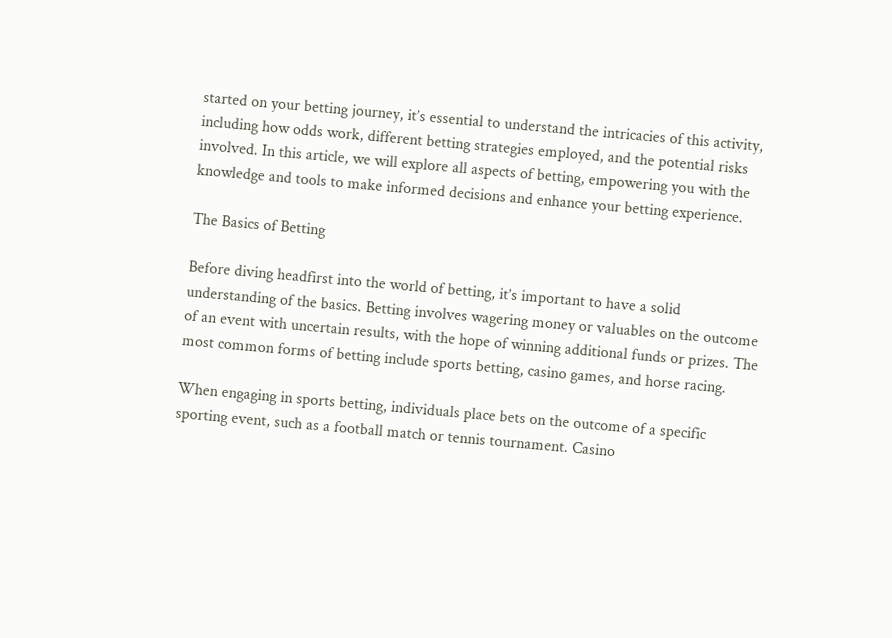started on your betting journey, it’s essential to understand the intricacies of this activity, including how odds work, different betting strategies employed, and the potential risks involved. In this article, we will explore all aspects of betting, empowering you with the knowledge and tools to make informed decisions and enhance your betting experience.

The Basics of Betting

Before diving headfirst into the world of betting, it’s important to have a solid understanding of the basics. Betting involves wagering money or valuables on the outcome of an event with uncertain results, with the hope of winning additional funds or prizes. The most common forms of betting include sports betting, casino games, and horse racing.

When engaging in sports betting, individuals place bets on the outcome of a specific sporting event, such as a football match or tennis tournament. Casino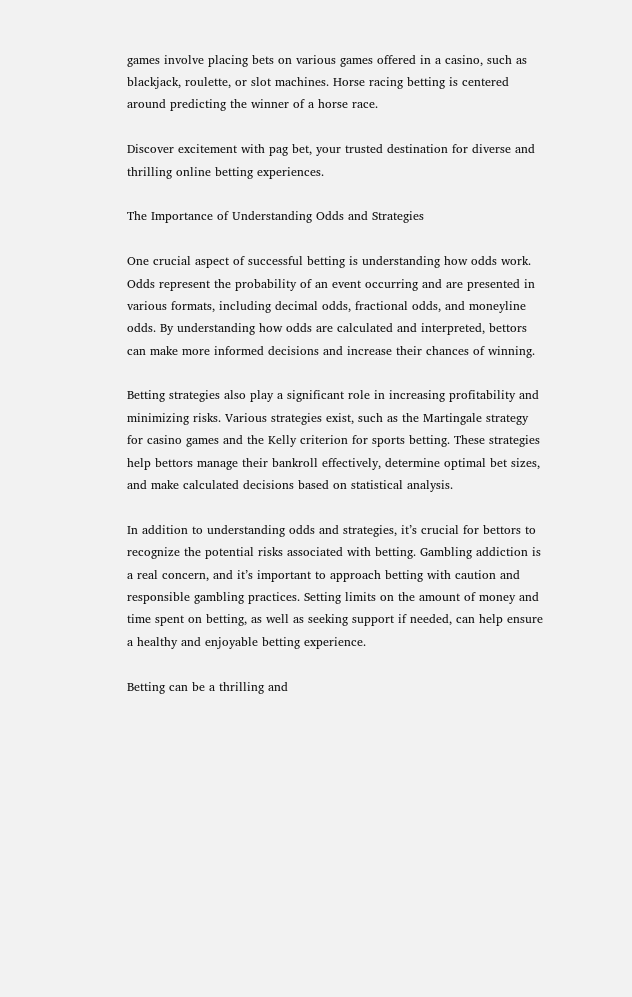games involve placing bets on various games offered in a casino, such as blackjack, roulette, or slot machines. Horse racing betting is centered around predicting the winner of a horse race.

Discover excitement with pag bet, your trusted destination for diverse and thrilling online betting experiences.

The Importance of Understanding Odds and Strategies

One crucial aspect of successful betting is understanding how odds work. Odds represent the probability of an event occurring and are presented in various formats, including decimal odds, fractional odds, and moneyline odds. By understanding how odds are calculated and interpreted, bettors can make more informed decisions and increase their chances of winning.

Betting strategies also play a significant role in increasing profitability and minimizing risks. Various strategies exist, such as the Martingale strategy for casino games and the Kelly criterion for sports betting. These strategies help bettors manage their bankroll effectively, determine optimal bet sizes, and make calculated decisions based on statistical analysis.

In addition to understanding odds and strategies, it’s crucial for bettors to recognize the potential risks associated with betting. Gambling addiction is a real concern, and it’s important to approach betting with caution and responsible gambling practices. Setting limits on the amount of money and time spent on betting, as well as seeking support if needed, can help ensure a healthy and enjoyable betting experience.

Betting can be a thrilling and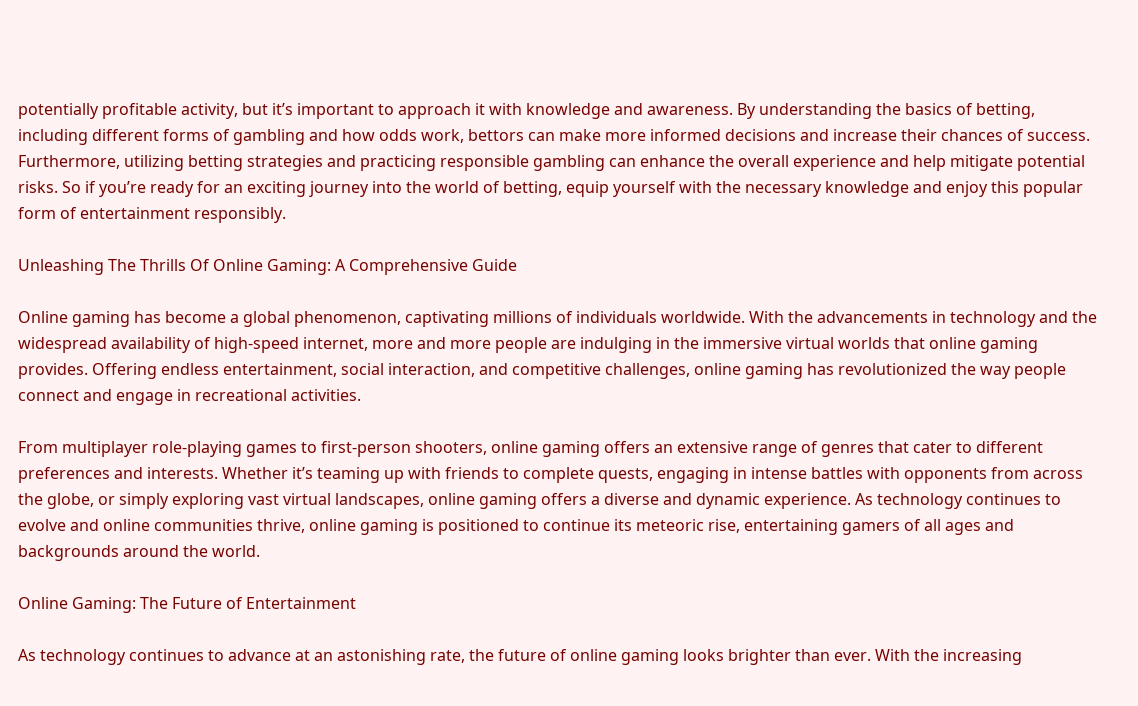potentially profitable activity, but it’s important to approach it with knowledge and awareness. By understanding the basics of betting, including different forms of gambling and how odds work, bettors can make more informed decisions and increase their chances of success. Furthermore, utilizing betting strategies and practicing responsible gambling can enhance the overall experience and help mitigate potential risks. So if you’re ready for an exciting journey into the world of betting, equip yourself with the necessary knowledge and enjoy this popular form of entertainment responsibly.

Unleashing The Thrills Of Online Gaming: A Comprehensive Guide

Online gaming has become a global phenomenon, captivating millions of individuals worldwide. With the advancements in technology and the widespread availability of high-speed internet, more and more people are indulging in the immersive virtual worlds that online gaming provides. Offering endless entertainment, social interaction, and competitive challenges, online gaming has revolutionized the way people connect and engage in recreational activities.

From multiplayer role-playing games to first-person shooters, online gaming offers an extensive range of genres that cater to different preferences and interests. Whether it’s teaming up with friends to complete quests, engaging in intense battles with opponents from across the globe, or simply exploring vast virtual landscapes, online gaming offers a diverse and dynamic experience. As technology continues to evolve and online communities thrive, online gaming is positioned to continue its meteoric rise, entertaining gamers of all ages and backgrounds around the world.

Online Gaming: The Future of Entertainment

As technology continues to advance at an astonishing rate, the future of online gaming looks brighter than ever. With the increasing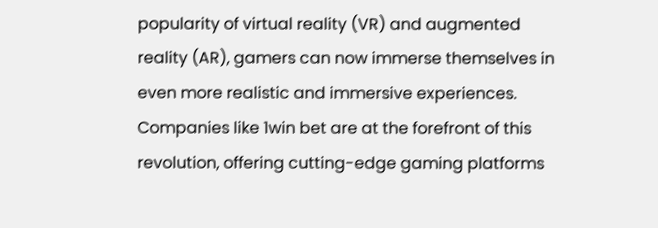popularity of virtual reality (VR) and augmented reality (AR), gamers can now immerse themselves in even more realistic and immersive experiences. Companies like 1win bet are at the forefront of this revolution, offering cutting-edge gaming platforms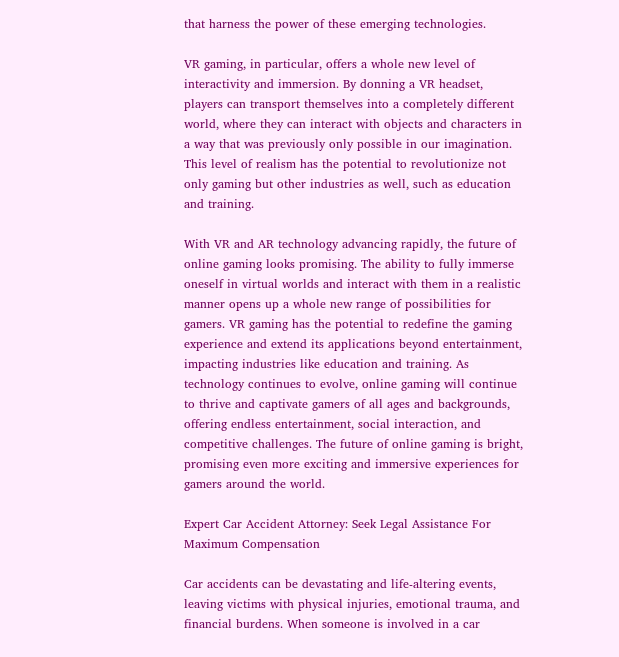that harness the power of these emerging technologies.

VR gaming, in particular, offers a whole new level of interactivity and immersion. By donning a VR headset, players can transport themselves into a completely different world, where they can interact with objects and characters in a way that was previously only possible in our imagination. This level of realism has the potential to revolutionize not only gaming but other industries as well, such as education and training.

With VR and AR technology advancing rapidly, the future of online gaming looks promising. The ability to fully immerse oneself in virtual worlds and interact with them in a realistic manner opens up a whole new range of possibilities for gamers. VR gaming has the potential to redefine the gaming experience and extend its applications beyond entertainment, impacting industries like education and training. As technology continues to evolve, online gaming will continue to thrive and captivate gamers of all ages and backgrounds, offering endless entertainment, social interaction, and competitive challenges. The future of online gaming is bright, promising even more exciting and immersive experiences for gamers around the world.

Expert Car Accident Attorney: Seek Legal Assistance For Maximum Compensation

Car accidents can be devastating and life-altering events, leaving victims with physical injuries, emotional trauma, and financial burdens. When someone is involved in a car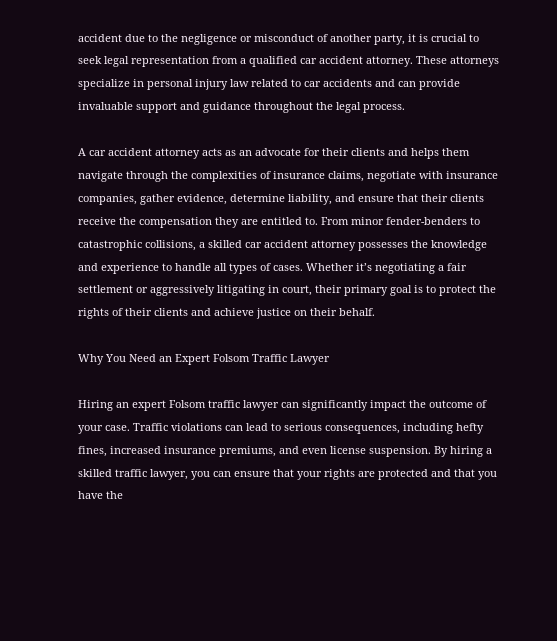accident due to the negligence or misconduct of another party, it is crucial to seek legal representation from a qualified car accident attorney. These attorneys specialize in personal injury law related to car accidents and can provide invaluable support and guidance throughout the legal process.

A car accident attorney acts as an advocate for their clients and helps them navigate through the complexities of insurance claims, negotiate with insurance companies, gather evidence, determine liability, and ensure that their clients receive the compensation they are entitled to. From minor fender-benders to catastrophic collisions, a skilled car accident attorney possesses the knowledge and experience to handle all types of cases. Whether it’s negotiating a fair settlement or aggressively litigating in court, their primary goal is to protect the rights of their clients and achieve justice on their behalf.

Why You Need an Expert Folsom Traffic Lawyer

Hiring an expert Folsom traffic lawyer can significantly impact the outcome of your case. Traffic violations can lead to serious consequences, including hefty fines, increased insurance premiums, and even license suspension. By hiring a skilled traffic lawyer, you can ensure that your rights are protected and that you have the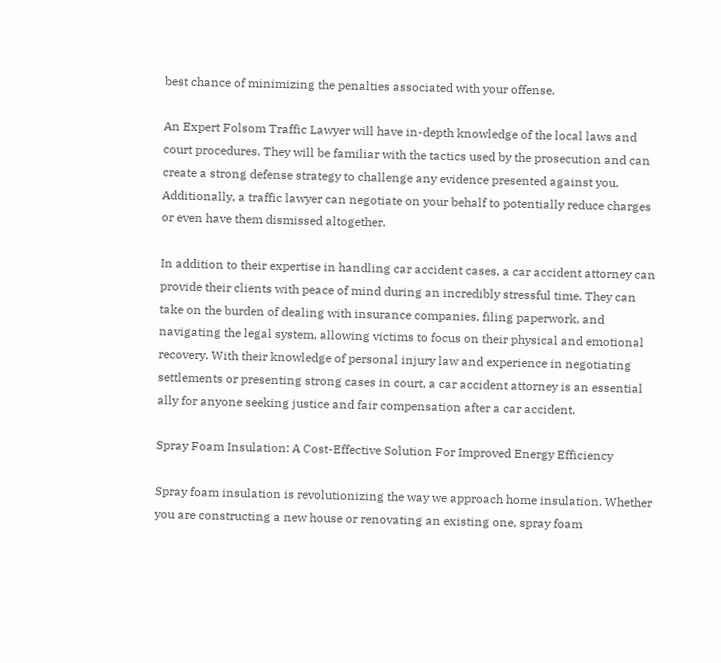best chance of minimizing the penalties associated with your offense.

An Expert Folsom Traffic Lawyer will have in-depth knowledge of the local laws and court procedures. They will be familiar with the tactics used by the prosecution and can create a strong defense strategy to challenge any evidence presented against you. Additionally, a traffic lawyer can negotiate on your behalf to potentially reduce charges or even have them dismissed altogether.

In addition to their expertise in handling car accident cases, a car accident attorney can provide their clients with peace of mind during an incredibly stressful time. They can take on the burden of dealing with insurance companies, filing paperwork, and navigating the legal system, allowing victims to focus on their physical and emotional recovery. With their knowledge of personal injury law and experience in negotiating settlements or presenting strong cases in court, a car accident attorney is an essential ally for anyone seeking justice and fair compensation after a car accident.

Spray Foam Insulation: A Cost-Effective Solution For Improved Energy Efficiency

Spray foam insulation is revolutionizing the way we approach home insulation. Whether you are constructing a new house or renovating an existing one, spray foam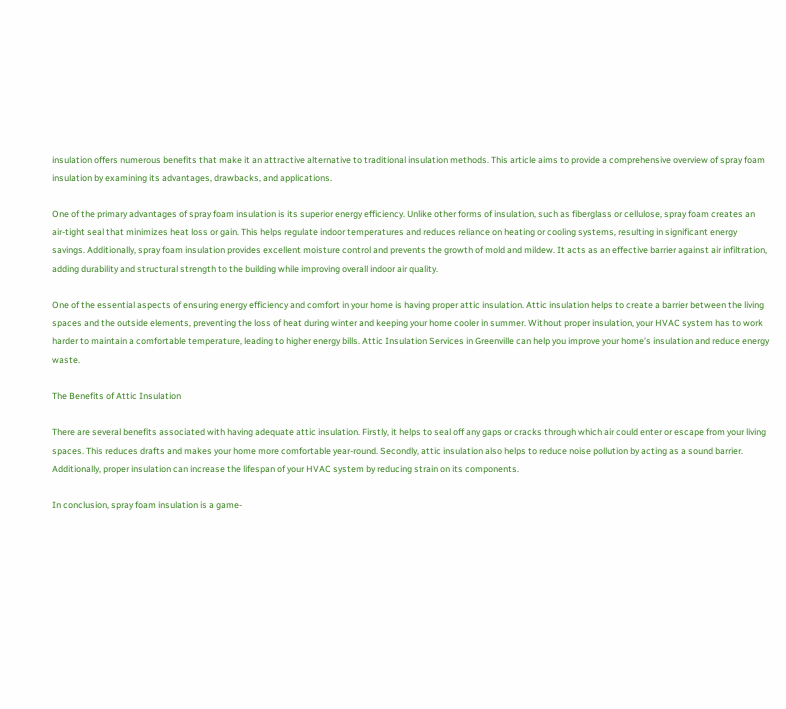insulation offers numerous benefits that make it an attractive alternative to traditional insulation methods. This article aims to provide a comprehensive overview of spray foam insulation by examining its advantages, drawbacks, and applications.

One of the primary advantages of spray foam insulation is its superior energy efficiency. Unlike other forms of insulation, such as fiberglass or cellulose, spray foam creates an air-tight seal that minimizes heat loss or gain. This helps regulate indoor temperatures and reduces reliance on heating or cooling systems, resulting in significant energy savings. Additionally, spray foam insulation provides excellent moisture control and prevents the growth of mold and mildew. It acts as an effective barrier against air infiltration, adding durability and structural strength to the building while improving overall indoor air quality.

One of the essential aspects of ensuring energy efficiency and comfort in your home is having proper attic insulation. Attic insulation helps to create a barrier between the living spaces and the outside elements, preventing the loss of heat during winter and keeping your home cooler in summer. Without proper insulation, your HVAC system has to work harder to maintain a comfortable temperature, leading to higher energy bills. Attic Insulation Services in Greenville can help you improve your home’s insulation and reduce energy waste.

The Benefits of Attic Insulation

There are several benefits associated with having adequate attic insulation. Firstly, it helps to seal off any gaps or cracks through which air could enter or escape from your living spaces. This reduces drafts and makes your home more comfortable year-round. Secondly, attic insulation also helps to reduce noise pollution by acting as a sound barrier. Additionally, proper insulation can increase the lifespan of your HVAC system by reducing strain on its components.

In conclusion, spray foam insulation is a game-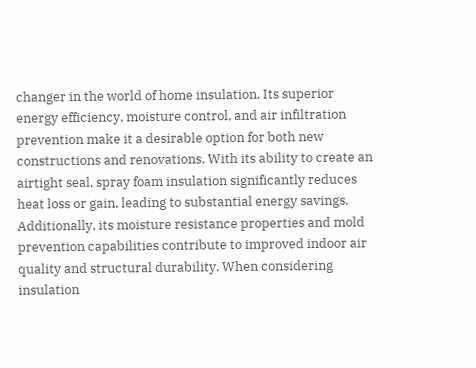changer in the world of home insulation. Its superior energy efficiency, moisture control, and air infiltration prevention make it a desirable option for both new constructions and renovations. With its ability to create an airtight seal, spray foam insulation significantly reduces heat loss or gain, leading to substantial energy savings. Additionally, its moisture resistance properties and mold prevention capabilities contribute to improved indoor air quality and structural durability. When considering insulation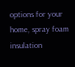options for your home, spray foam insulation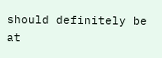should definitely be at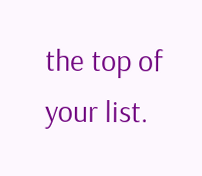the top of your list.